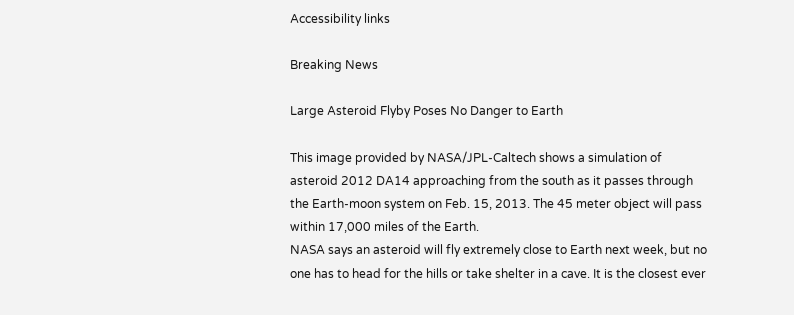Accessibility links

Breaking News

Large Asteroid Flyby Poses No Danger to Earth

This image provided by NASA/JPL-Caltech shows a simulation of asteroid 2012 DA14 approaching from the south as it passes through the Earth-moon system on Feb. 15, 2013. The 45 meter object will pass within 17,000 miles of the Earth.
NASA says an asteroid will fly extremely close to Earth next week, but no one has to head for the hills or take shelter in a cave. It is the closest ever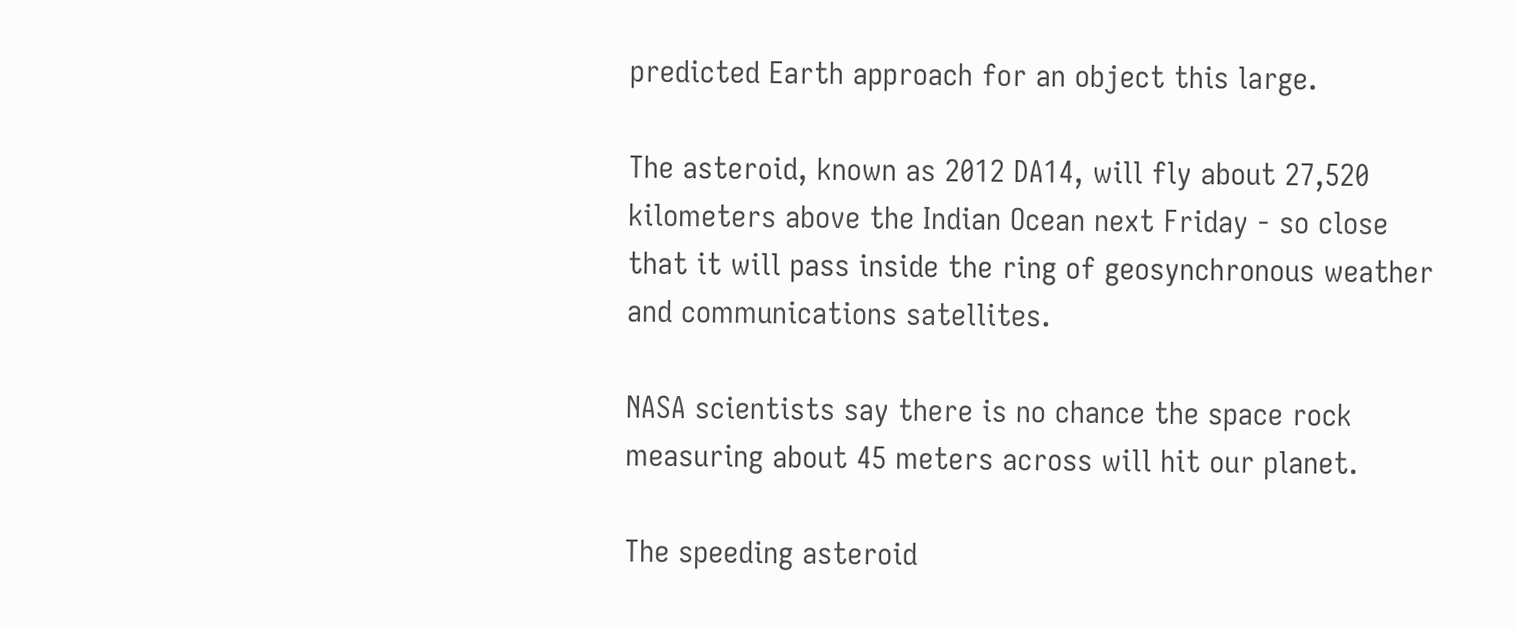predicted Earth approach for an object this large.

The asteroid, known as 2012 DA14, will fly about 27,520 kilometers above the Indian Ocean next Friday - so close that it will pass inside the ring of geosynchronous weather and communications satellites.

NASA scientists say there is no chance the space rock measuring about 45 meters across will hit our planet.

The speeding asteroid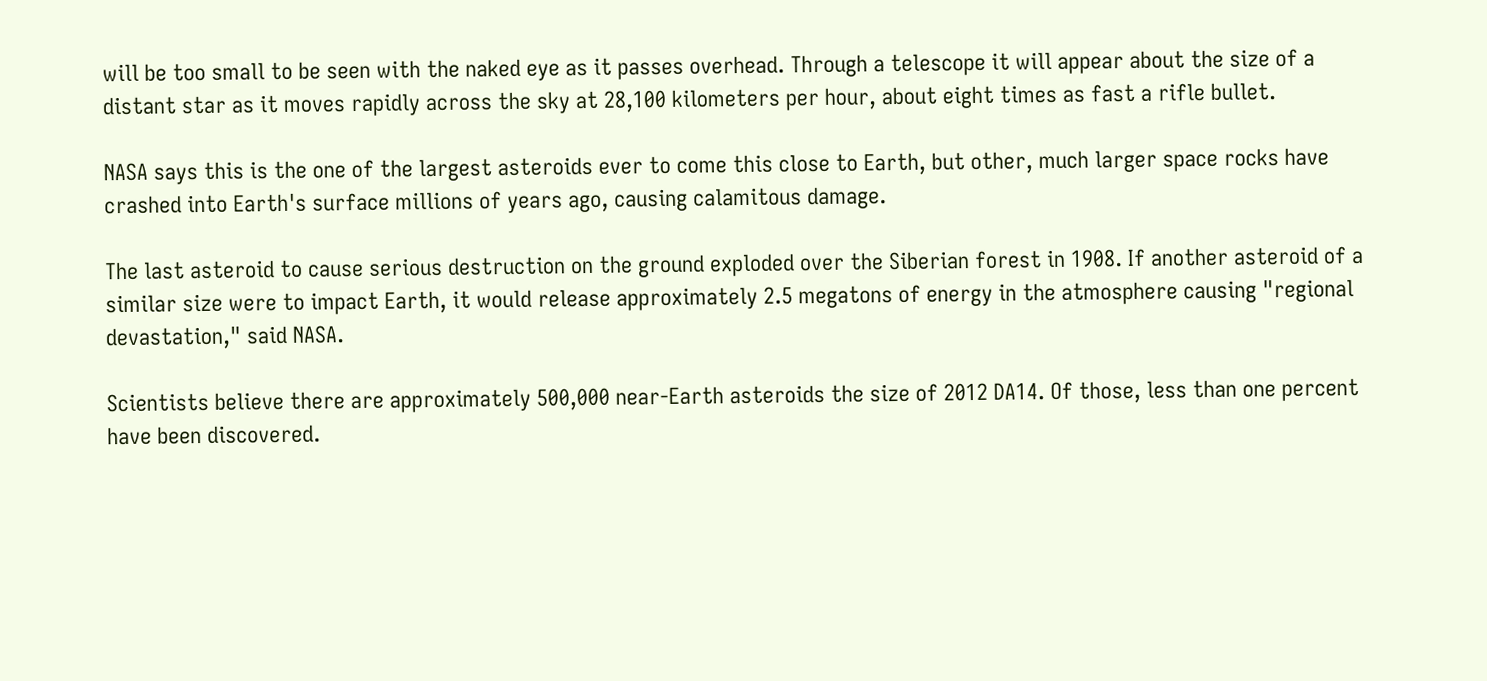will be too small to be seen with the naked eye as it passes overhead. Through a telescope it will appear about the size of a distant star as it moves rapidly across the sky at 28,100 kilometers per hour, about eight times as fast a rifle bullet.

NASA says this is the one of the largest asteroids ever to come this close to Earth, but other, much larger space rocks have crashed into Earth's surface millions of years ago, causing calamitous damage.

The last asteroid to cause serious destruction on the ground exploded over the Siberian forest in 1908. If another asteroid of a similar size were to impact Earth, it would release approximately 2.5 megatons of energy in the atmosphere causing "regional devastation," said NASA.

Scientists believe there are approximately 500,000 near-Earth asteroids the size of 2012 DA14. Of those, less than one percent have been discovered.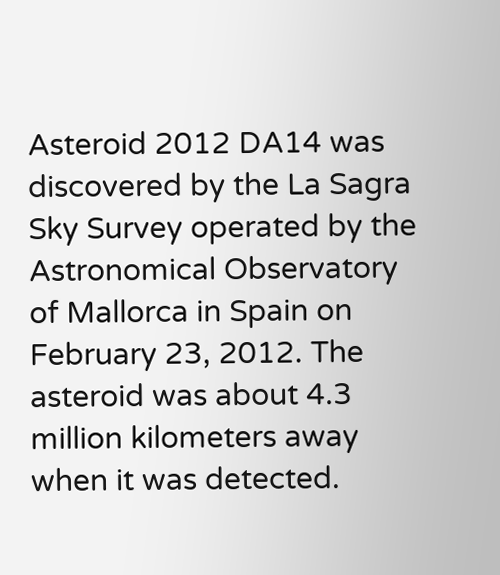Asteroid 2012 DA14 was discovered by the La Sagra Sky Survey operated by the Astronomical Observatory of Mallorca in Spain on February 23, 2012. The asteroid was about 4.3 million kilometers away when it was detected.